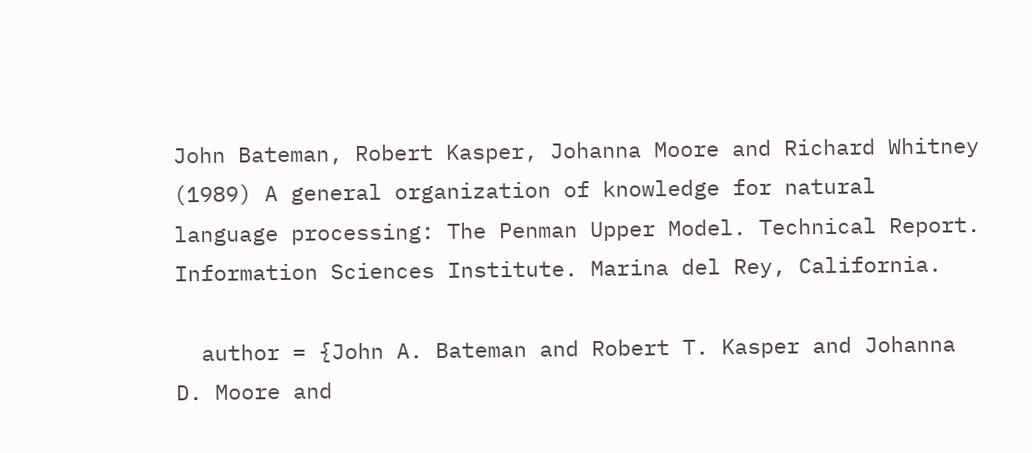John Bateman, Robert Kasper, Johanna Moore and Richard Whitney (1989) A general organization of knowledge for natural language processing: The Penman Upper Model. Technical Report. Information Sciences Institute. Marina del Rey, California.

  author = {John A. Bateman and Robert T. Kasper and Johanna D. Moore and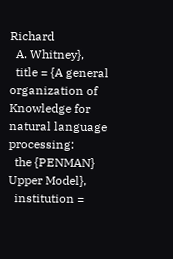Richard
  A. Whitney},
  title = {A general organization of Knowledge for natural language processing:
  the {PENMAN} Upper Model},
  institution =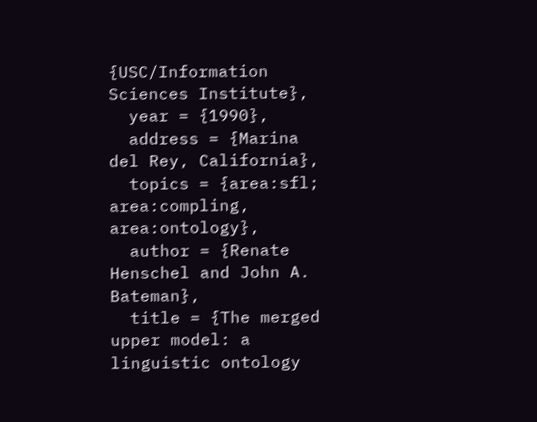{USC/Information Sciences Institute},
  year = {1990},
  address = {Marina del Rey, California},
  topics = {area:sfl; area:compling, area:ontology},
  author = {Renate Henschel and John A. Bateman},
  title = {The merged upper model: a linguistic ontology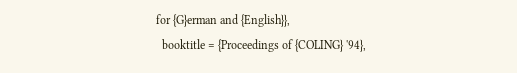for {G}erman and {English}},
  booktitle = {Proceedings of {COLING} '94},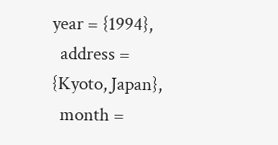year = {1994},
  address = {Kyoto, Japan},
  month =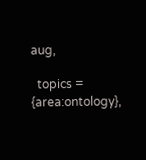aug,

  topics = {area:ontology},